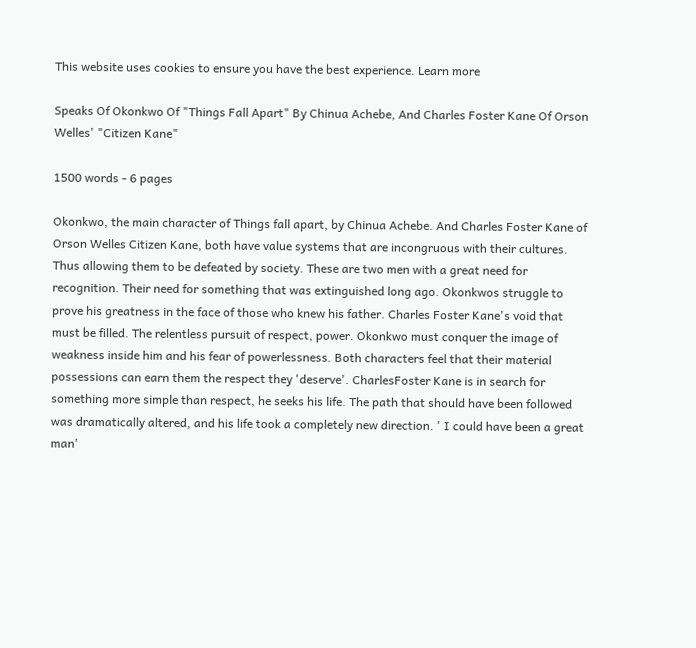This website uses cookies to ensure you have the best experience. Learn more

Speaks Of Okonkwo Of "Things Fall Apart" By Chinua Achebe, And Charles Foster Kane Of Orson Welles' "Citizen Kane"

1500 words - 6 pages

Okonkwo, the main character of Things fall apart, by Chinua Achebe. And Charles Foster Kane of Orson Welles Citizen Kane, both have value systems that are incongruous with their cultures. Thus allowing them to be defeated by society. These are two men with a great need for recognition. Their need for something that was extinguished long ago. Okonkwos struggle to prove his greatness in the face of those who knew his father. Charles Foster Kane's void that must be filled. The relentless pursuit of respect, power. Okonkwo must conquer the image of weakness inside him and his fear of powerlessness. Both characters feel that their material possessions can earn them the respect they 'deserve'. CharlesFoster Kane is in search for something more simple than respect, he seeks his life. The path that should have been followed was dramatically altered, and his life took a completely new direction. ' I could have been a great man'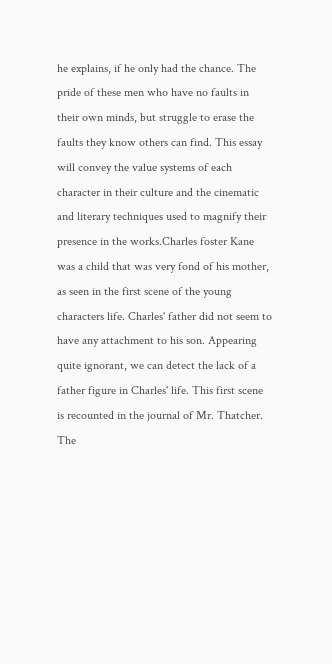he explains, if he only had the chance. The pride of these men who have no faults in their own minds, but struggle to erase the faults they know others can find. This essay will convey the value systems of each character in their culture and the cinematic and literary techniques used to magnify their presence in the works.Charles foster Kane was a child that was very fond of his mother, as seen in the first scene of the young characters life. Charles' father did not seem to have any attachment to his son. Appearing quite ignorant, we can detect the lack of a father figure in Charles' life. This first scene is recounted in the journal of Mr. Thatcher. The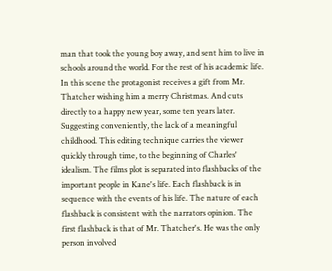man that took the young boy away, and sent him to live in schools around the world. For the rest of his academic life. In this scene the protagonist receives a gift from Mr. Thatcher wishing him a merry Christmas. And cuts directly to a happy new year, some ten years later. Suggesting conveniently, the lack of a meaningful childhood. This editing technique carries the viewer quickly through time, to the beginning of Charles' idealism. The films plot is separated into flashbacks of the important people in Kane's life. Each flashback is in sequence with the events of his life. The nature of each flashback is consistent with the narrators opinion. The first flashback is that of Mr. Thatcher's. He was the only person involved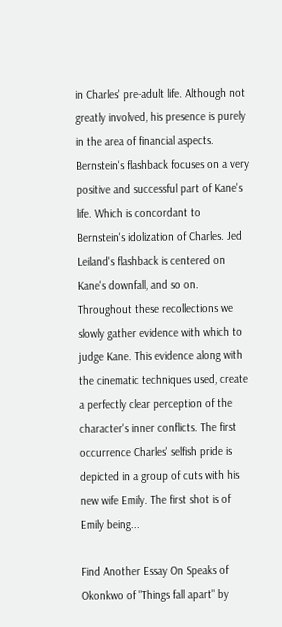in Charles' pre-adult life. Although not greatly involved, his presence is purely in the area of financial aspects. Bernstein's flashback focuses on a very positive and successful part of Kane's life. Which is concordant to Bernstein's idolization of Charles. Jed Leiland's flashback is centered on Kane's downfall, and so on. Throughout these recollections we slowly gather evidence with which to judge Kane. This evidence along with the cinematic techniques used, create a perfectly clear perception of the character's inner conflicts. The first occurrence Charles' selfish pride is depicted in a group of cuts with his new wife Emily. The first shot is of Emily being...

Find Another Essay On Speaks of Okonkwo of "Things fall apart" by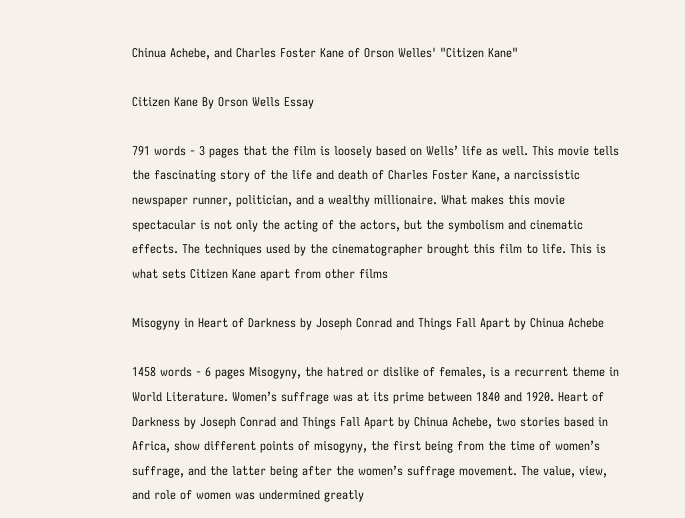Chinua Achebe, and Charles Foster Kane of Orson Welles' "Citizen Kane"

Citizen Kane By Orson Wells Essay

791 words - 3 pages that the film is loosely based on Wells’ life as well. This movie tells the fascinating story of the life and death of Charles Foster Kane, a narcissistic newspaper runner, politician, and a wealthy millionaire. What makes this movie spectacular is not only the acting of the actors, but the symbolism and cinematic effects. The techniques used by the cinematographer brought this film to life. This is what sets Citizen Kane apart from other films

Misogyny in Heart of Darkness by Joseph Conrad and Things Fall Apart by Chinua Achebe

1458 words - 6 pages Misogyny, the hatred or dislike of females, is a recurrent theme in World Literature. Women’s suffrage was at its prime between 1840 and 1920. Heart of Darkness by Joseph Conrad and Things Fall Apart by Chinua Achebe, two stories based in Africa, show different points of misogyny, the first being from the time of women’s suffrage, and the latter being after the women’s suffrage movement. The value, view, and role of women was undermined greatly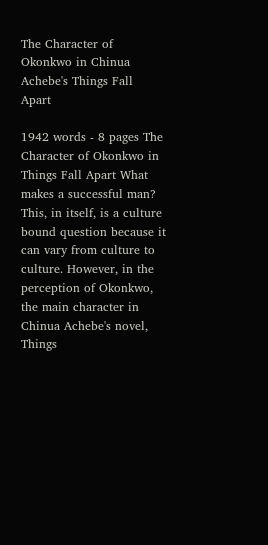The Character of Okonkwo in Chinua Achebe's Things Fall Apart

1942 words - 8 pages The Character of Okonkwo in Things Fall Apart What makes a successful man? This, in itself, is a culture bound question because it can vary from culture to culture. However, in the perception of Okonkwo, the main character in Chinua Achebe's novel, Things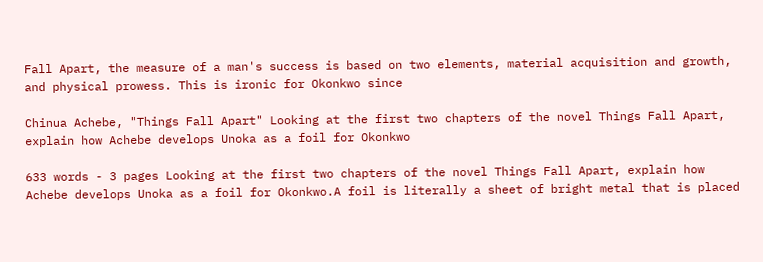Fall Apart, the measure of a man's success is based on two elements, material acquisition and growth, and physical prowess. This is ironic for Okonkwo since

Chinua Achebe, "Things Fall Apart" Looking at the first two chapters of the novel Things Fall Apart, explain how Achebe develops Unoka as a foil for Okonkwo

633 words - 3 pages Looking at the first two chapters of the novel Things Fall Apart, explain how Achebe develops Unoka as a foil for Okonkwo.A foil is literally a sheet of bright metal that is placed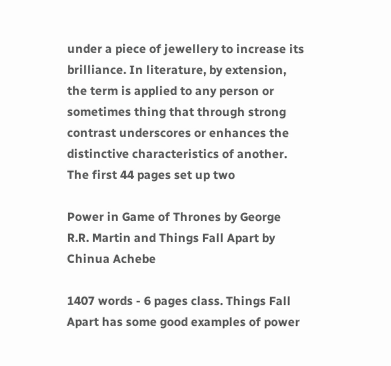under a piece of jewellery to increase its brilliance. In literature, by extension, the term is applied to any person or sometimes thing that through strong contrast underscores or enhances the distinctive characteristics of another. The first 44 pages set up two

Power in Game of Thrones by George R.R. Martin and Things Fall Apart by Chinua Achebe

1407 words - 6 pages class. Things Fall Apart has some good examples of power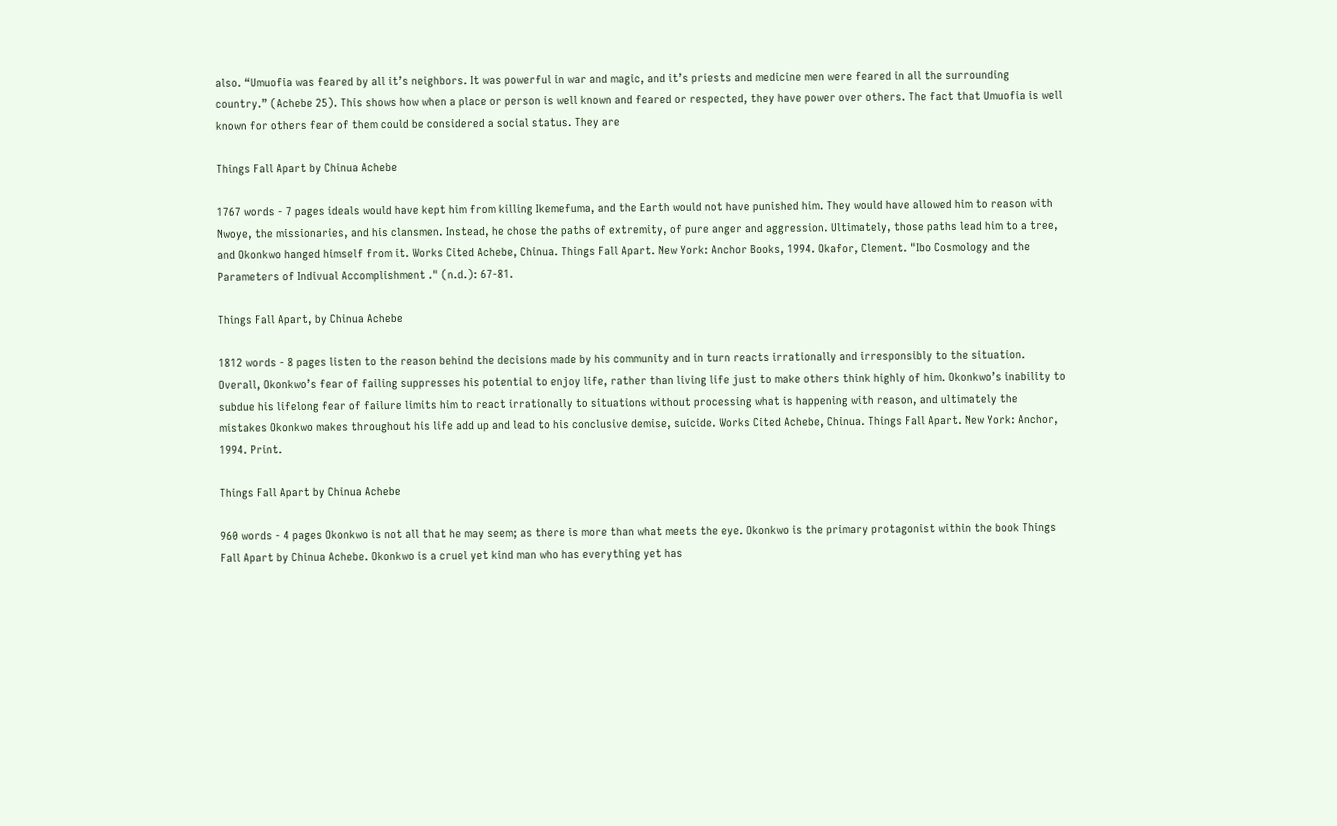also. “Umuofia was feared by all it’s neighbors. It was powerful in war and magic, and it’s priests and medicine men were feared in all the surrounding country.” (Achebe 25). This shows how when a place or person is well known and feared or respected, they have power over others. The fact that Umuofia is well known for others fear of them could be considered a social status. They are

Things Fall Apart by Chinua Achebe

1767 words - 7 pages ideals would have kept him from killing Ikemefuma, and the Earth would not have punished him. They would have allowed him to reason with Nwoye, the missionaries, and his clansmen. Instead, he chose the paths of extremity, of pure anger and aggression. Ultimately, those paths lead him to a tree, and Okonkwo hanged himself from it. Works Cited Achebe, Chinua. Things Fall Apart. New York: Anchor Books, 1994. Okafor, Clement. "Ibo Cosmology and the Parameters of Indivual Accomplishment ." (n.d.): 67-81.

Things Fall Apart, by Chinua Achebe

1812 words - 8 pages listen to the reason behind the decisions made by his community and in turn reacts irrationally and irresponsibly to the situation. Overall, Okonkwo’s fear of failing suppresses his potential to enjoy life, rather than living life just to make others think highly of him. Okonkwo’s inability to subdue his lifelong fear of failure limits him to react irrationally to situations without processing what is happening with reason, and ultimately the mistakes Okonkwo makes throughout his life add up and lead to his conclusive demise, suicide. Works Cited Achebe, Chinua. Things Fall Apart. New York: Anchor, 1994. Print.

Things Fall Apart by Chinua Achebe

960 words - 4 pages Okonkwo is not all that he may seem; as there is more than what meets the eye. Okonkwo is the primary protagonist within the book Things Fall Apart by Chinua Achebe. Okonkwo is a cruel yet kind man who has everything yet has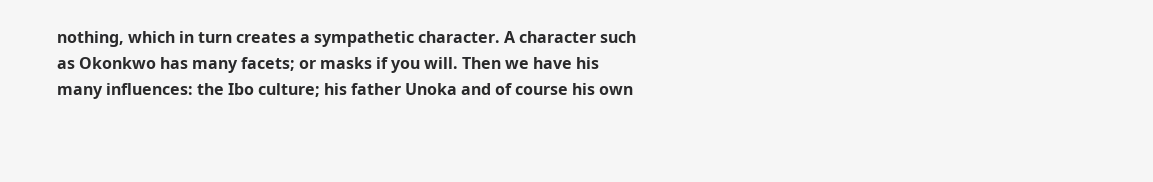nothing, which in turn creates a sympathetic character. A character such as Okonkwo has many facets; or masks if you will. Then we have his many influences: the Ibo culture; his father Unoka and of course his own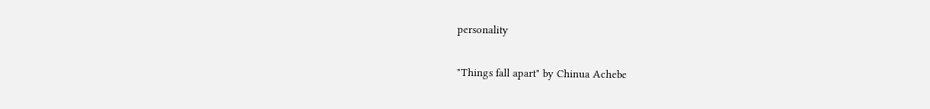personality

"Things fall apart" by Chinua Achebe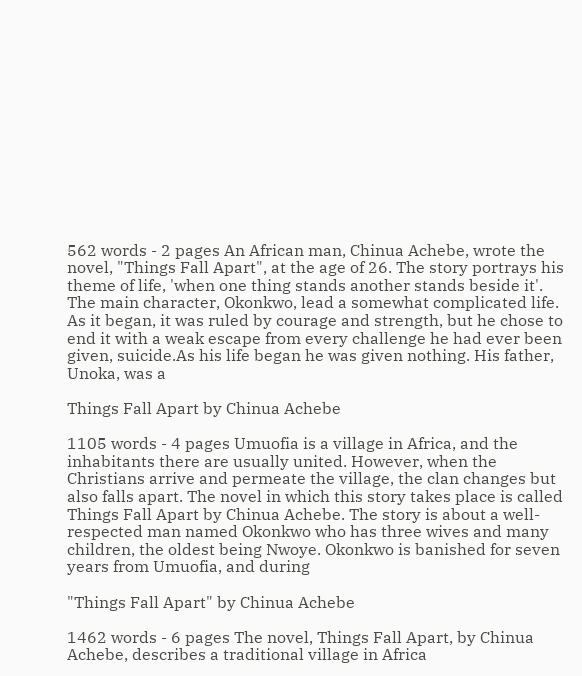562 words - 2 pages An African man, Chinua Achebe, wrote the novel, "Things Fall Apart", at the age of 26. The story portrays his theme of life, 'when one thing stands another stands beside it'. The main character, Okonkwo, lead a somewhat complicated life. As it began, it was ruled by courage and strength, but he chose to end it with a weak escape from every challenge he had ever been given, suicide.As his life began he was given nothing. His father, Unoka, was a

Things Fall Apart by Chinua Achebe

1105 words - 4 pages Umuofia is a village in Africa, and the inhabitants there are usually united. However, when the Christians arrive and permeate the village, the clan changes but also falls apart. The novel in which this story takes place is called Things Fall Apart by Chinua Achebe. The story is about a well-respected man named Okonkwo who has three wives and many children, the oldest being Nwoye. Okonkwo is banished for seven years from Umuofia, and during

"Things Fall Apart" by Chinua Achebe

1462 words - 6 pages The novel, Things Fall Apart, by Chinua Achebe, describes a traditional village in Africa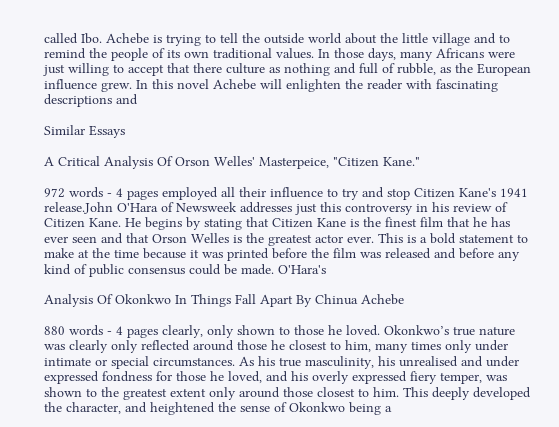called Ibo. Achebe is trying to tell the outside world about the little village and to remind the people of its own traditional values. In those days, many Africans were just willing to accept that there culture as nothing and full of rubble, as the European influence grew. In this novel Achebe will enlighten the reader with fascinating descriptions and

Similar Essays

A Critical Analysis Of Orson Welles' Masterpeice, "Citizen Kane."

972 words - 4 pages employed all their influence to try and stop Citizen Kane's 1941 release.John O'Hara of Newsweek addresses just this controversy in his review of Citizen Kane. He begins by stating that Citizen Kane is the finest film that he has ever seen and that Orson Welles is the greatest actor ever. This is a bold statement to make at the time because it was printed before the film was released and before any kind of public consensus could be made. O'Hara's

Analysis Of Okonkwo In Things Fall Apart By Chinua Achebe

880 words - 4 pages clearly, only shown to those he loved. Okonkwo’s true nature was clearly only reflected around those he closest to him, many times only under intimate or special circumstances. As his true masculinity, his unrealised and under expressed fondness for those he loved, and his overly expressed fiery temper, was shown to the greatest extent only around those closest to him. This deeply developed the character, and heightened the sense of Okonkwo being a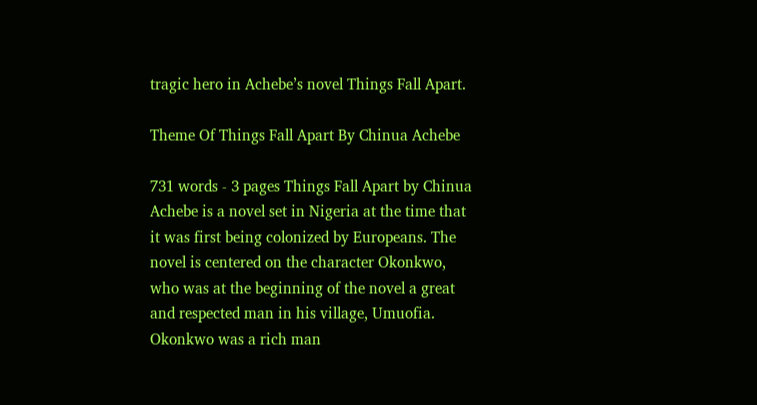tragic hero in Achebe’s novel Things Fall Apart.

Theme Of Things Fall Apart By Chinua Achebe

731 words - 3 pages Things Fall Apart by Chinua Achebe is a novel set in Nigeria at the time that it was first being colonized by Europeans. The novel is centered on the character Okonkwo, who was at the beginning of the novel a great and respected man in his village, Umuofia. Okonkwo was a rich man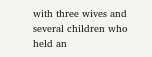with three wives and several children who held an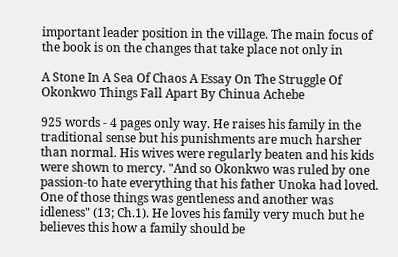important leader position in the village. The main focus of the book is on the changes that take place not only in

A Stone In A Sea Of Chaos A Essay On The Struggle Of Okonkwo Things Fall Apart By Chinua Achebe

925 words - 4 pages only way. He raises his family in the traditional sense but his punishments are much harsher than normal. His wives were regularly beaten and his kids were shown to mercy. "And so Okonkwo was ruled by one passion-to hate everything that his father Unoka had loved. One of those things was gentleness and another was idleness" (13; Ch.1). He loves his family very much but he believes this how a family should be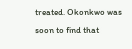treated. Okonkwo was soon to find that